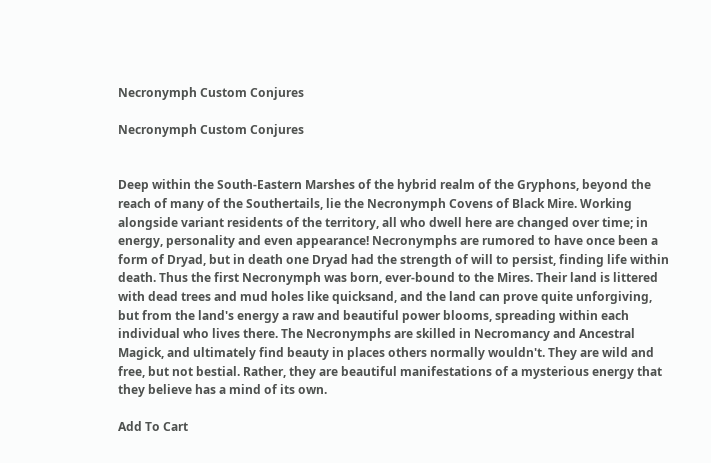Necronymph Custom Conjures

Necronymph Custom Conjures


Deep within the South-Eastern Marshes of the hybrid realm of the Gryphons, beyond the reach of many of the Southertails, lie the Necronymph Covens of Black Mire. Working alongside variant residents of the territory, all who dwell here are changed over time; in energy, personality and even appearance! Necronymphs are rumored to have once been a form of Dryad, but in death one Dryad had the strength of will to persist, finding life within death. Thus the first Necronymph was born, ever-bound to the Mires. Their land is littered with dead trees and mud holes like quicksand, and the land can prove quite unforgiving, but from the land's energy a raw and beautiful power blooms, spreading within each individual who lives there. The Necronymphs are skilled in Necromancy and Ancestral Magick, and ultimately find beauty in places others normally wouldn't. They are wild and free, but not bestial. Rather, they are beautiful manifestations of a mysterious energy that they believe has a mind of its own.

Add To Cart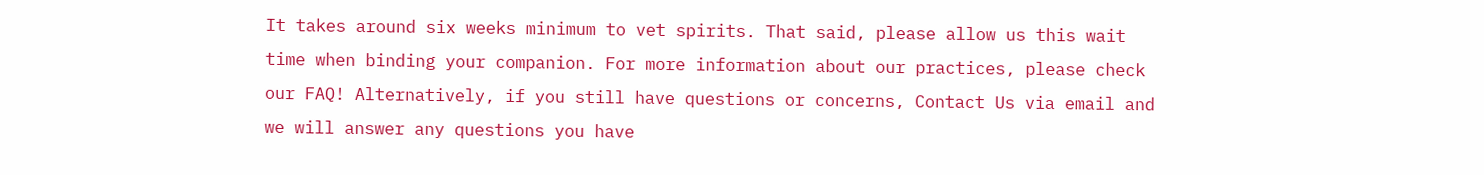It takes around six weeks minimum to vet spirits. That said, please allow us this wait time when binding your companion. For more information about our practices, please check our FAQ! Alternatively, if you still have questions or concerns, Contact Us via email and we will answer any questions you have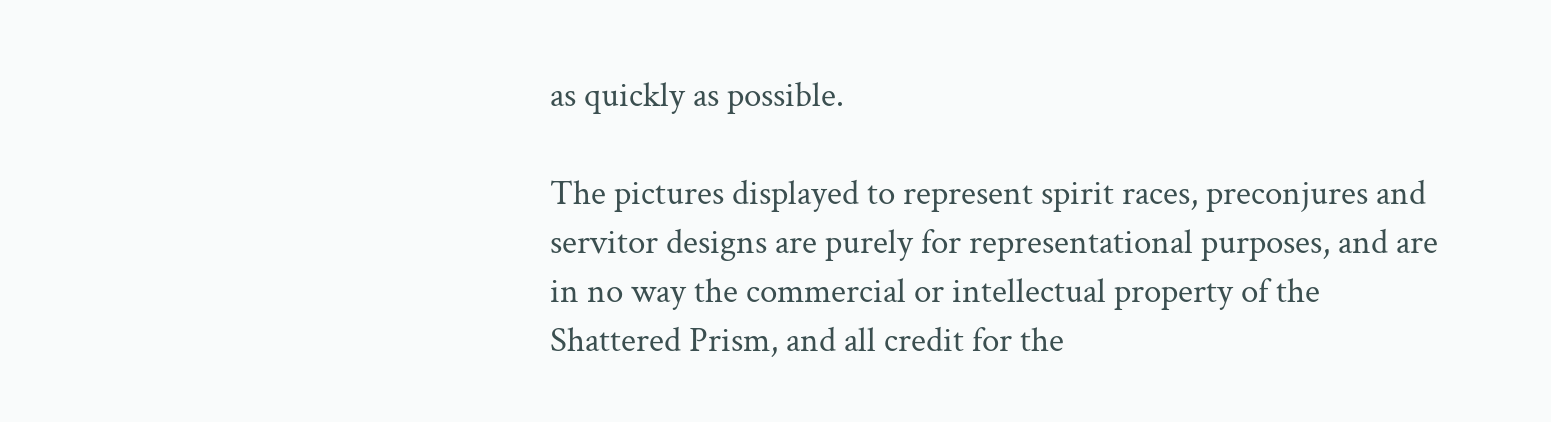as quickly as possible.

The pictures displayed to represent spirit races, preconjures and servitor designs are purely for representational purposes, and are in no way the commercial or intellectual property of the Shattered Prism, and all credit for the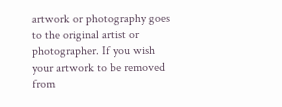artwork or photography goes to the original artist or photographer. If you wish your artwork to be removed from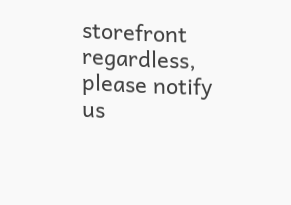storefront regardless, please notify us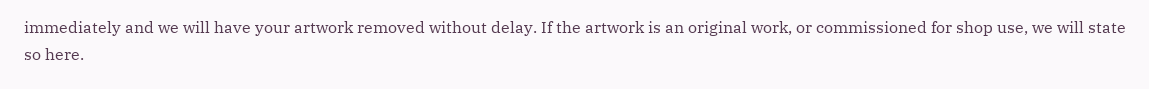immediately and we will have your artwork removed without delay. If the artwork is an original work, or commissioned for shop use, we will state so here.